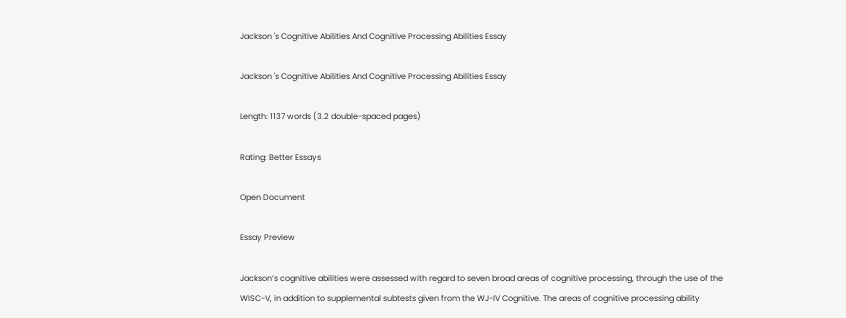Jackson 's Cognitive Abilities And Cognitive Processing Abilities Essay

Jackson 's Cognitive Abilities And Cognitive Processing Abilities Essay

Length: 1137 words (3.2 double-spaced pages)

Rating: Better Essays

Open Document

Essay Preview

Jackson’s cognitive abilities were assessed with regard to seven broad areas of cognitive processing, through the use of the WISC-V, in addition to supplemental subtests given from the WJ-IV Cognitive. The areas of cognitive processing ability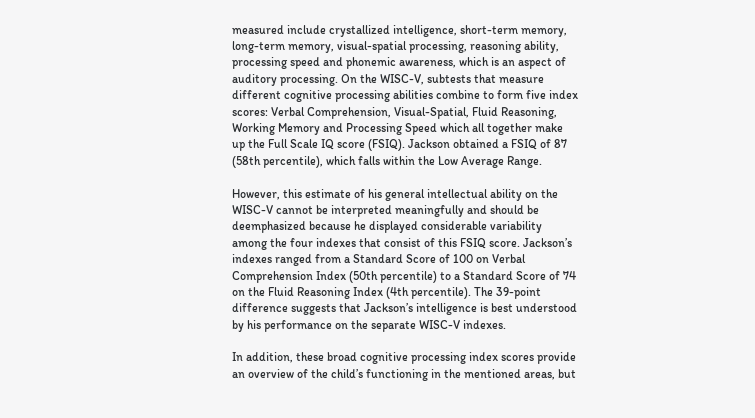measured include crystallized intelligence, short-term memory, long-term memory, visual-spatial processing, reasoning ability, processing speed and phonemic awareness, which is an aspect of auditory processing. On the WISC-V, subtests that measure different cognitive processing abilities combine to form five index scores: Verbal Comprehension, Visual-Spatial, Fluid Reasoning, Working Memory and Processing Speed which all together make up the Full Scale IQ score (FSIQ). Jackson obtained a FSIQ of 87 (58th percentile), which falls within the Low Average Range.

However, this estimate of his general intellectual ability on the WISC-V cannot be interpreted meaningfully and should be deemphasized because he displayed considerable variability among the four indexes that consist of this FSIQ score. Jackson’s indexes ranged from a Standard Score of 100 on Verbal Comprehension Index (50th percentile) to a Standard Score of 74 on the Fluid Reasoning Index (4th percentile). The 39-point difference suggests that Jackson’s intelligence is best understood by his performance on the separate WISC-V indexes.

In addition, these broad cognitive processing index scores provide an overview of the child’s functioning in the mentioned areas, but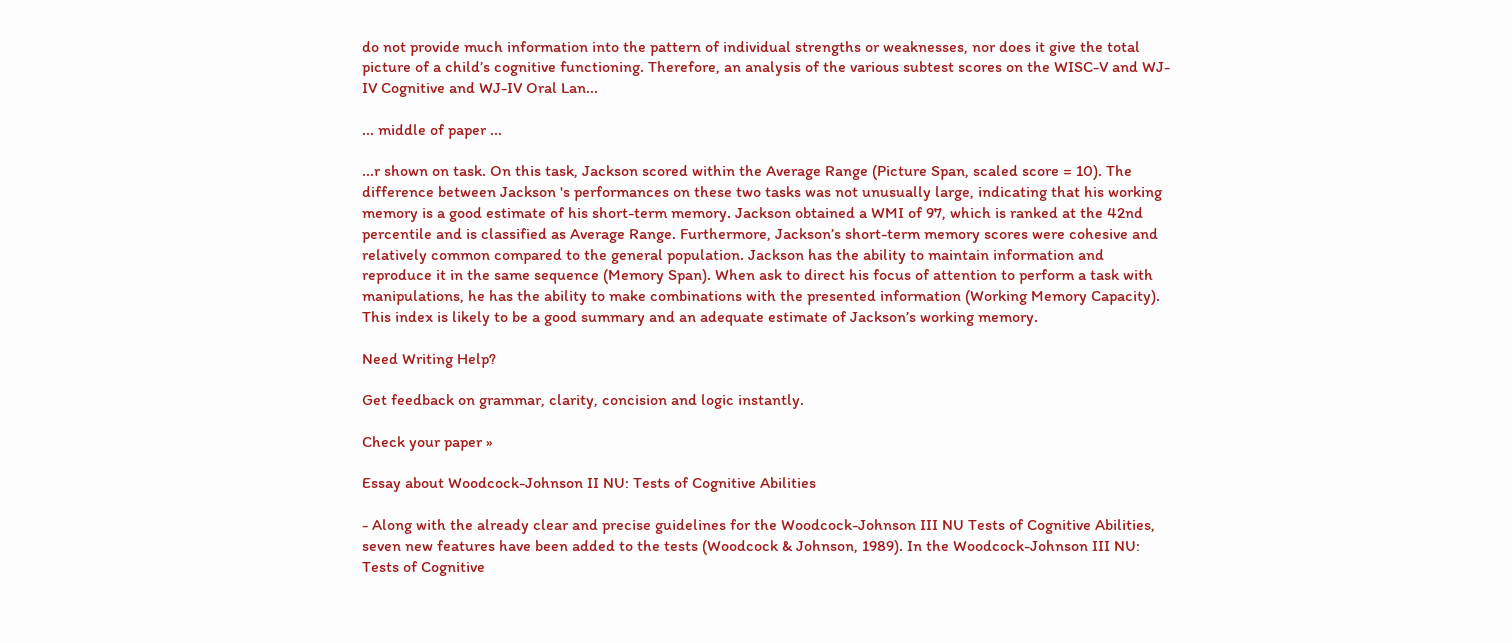do not provide much information into the pattern of individual strengths or weaknesses, nor does it give the total picture of a child’s cognitive functioning. Therefore, an analysis of the various subtest scores on the WISC-V and WJ-IV Cognitive and WJ-IV Oral Lan...

... middle of paper ...

...r shown on task. On this task, Jackson scored within the Average Range (Picture Span, scaled score = 10). The difference between Jackson 's performances on these two tasks was not unusually large, indicating that his working memory is a good estimate of his short-term memory. Jackson obtained a WMI of 97, which is ranked at the 42nd percentile and is classified as Average Range. Furthermore, Jackson’s short-term memory scores were cohesive and relatively common compared to the general population. Jackson has the ability to maintain information and reproduce it in the same sequence (Memory Span). When ask to direct his focus of attention to perform a task with manipulations, he has the ability to make combinations with the presented information (Working Memory Capacity). This index is likely to be a good summary and an adequate estimate of Jackson’s working memory.

Need Writing Help?

Get feedback on grammar, clarity, concision and logic instantly.

Check your paper »

Essay about Woodcock-Johnson II NU: Tests of Cognitive Abilities

- Along with the already clear and precise guidelines for the Woodcock-Johnson III NU Tests of Cognitive Abilities, seven new features have been added to the tests (Woodcock & Johnson, 1989). In the Woodcock-Johnson III NU: Tests of Cognitive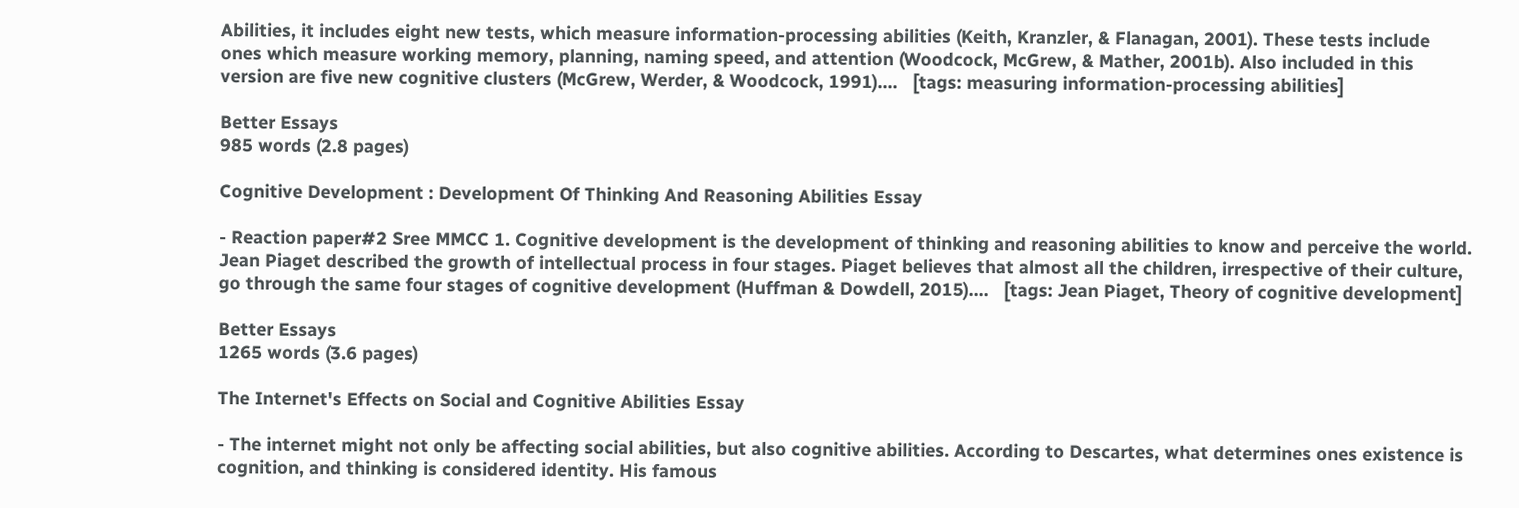Abilities, it includes eight new tests, which measure information-processing abilities (Keith, Kranzler, & Flanagan, 2001). These tests include ones which measure working memory, planning, naming speed, and attention (Woodcock, McGrew, & Mather, 2001b). Also included in this version are five new cognitive clusters (McGrew, Werder, & Woodcock, 1991)....   [tags: measuring information-processing abilities]

Better Essays
985 words (2.8 pages)

Cognitive Development : Development Of Thinking And Reasoning Abilities Essay

- Reaction paper#2 Sree MMCC 1. Cognitive development is the development of thinking and reasoning abilities to know and perceive the world. Jean Piaget described the growth of intellectual process in four stages. Piaget believes that almost all the children, irrespective of their culture, go through the same four stages of cognitive development (Huffman & Dowdell, 2015)....   [tags: Jean Piaget, Theory of cognitive development]

Better Essays
1265 words (3.6 pages)

The Internet's Effects on Social and Cognitive Abilities Essay

- The internet might not only be affecting social abilities, but also cognitive abilities. According to Descartes, what determines ones existence is cognition, and thinking is considered identity. His famous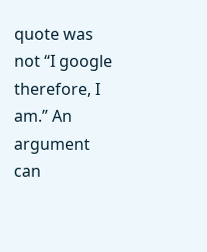quote was not “I google therefore, I am.” An argument can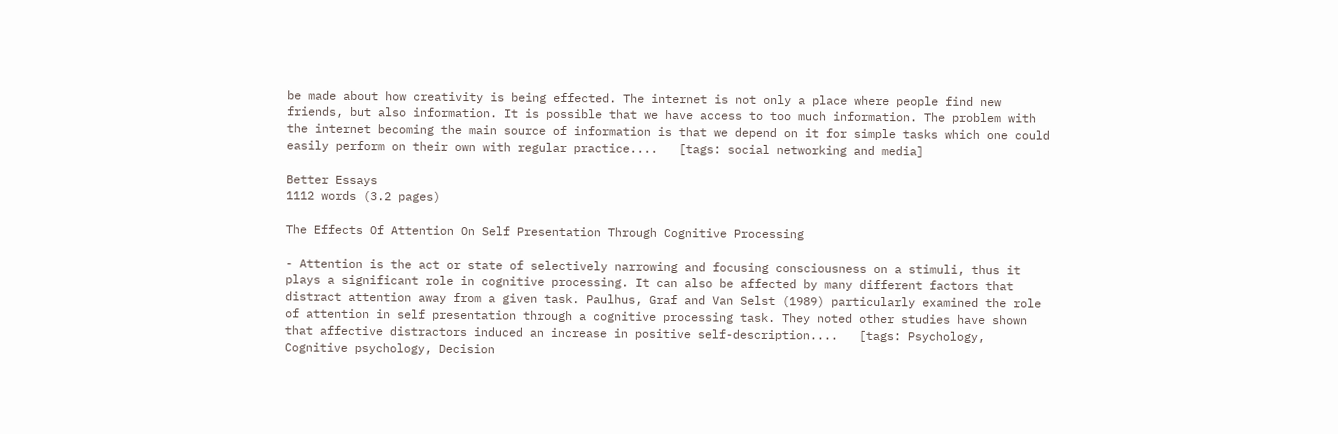be made about how creativity is being effected. The internet is not only a place where people find new friends, but also information. It is possible that we have access to too much information. The problem with the internet becoming the main source of information is that we depend on it for simple tasks which one could easily perform on their own with regular practice....   [tags: social networking and media]

Better Essays
1112 words (3.2 pages)

The Effects Of Attention On Self Presentation Through Cognitive Processing

- Attention is the act or state of selectively narrowing and focusing consciousness on a stimuli, thus it plays a significant role in cognitive processing. It can also be affected by many different factors that distract attention away from a given task. Paulhus, Graf and Van Selst (1989) particularly examined the role of attention in self presentation through a cognitive processing task. They noted other studies have shown that affective distractors induced an increase in positive self-description....   [tags: Psychology, Cognitive psychology, Decision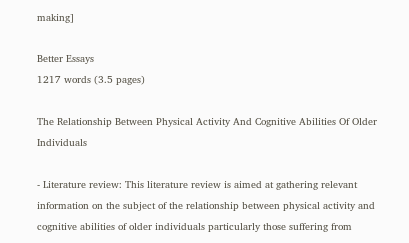making]

Better Essays
1217 words (3.5 pages)

The Relationship Between Physical Activity And Cognitive Abilities Of Older Individuals

- Literature review: This literature review is aimed at gathering relevant information on the subject of the relationship between physical activity and cognitive abilities of older individuals particularly those suffering from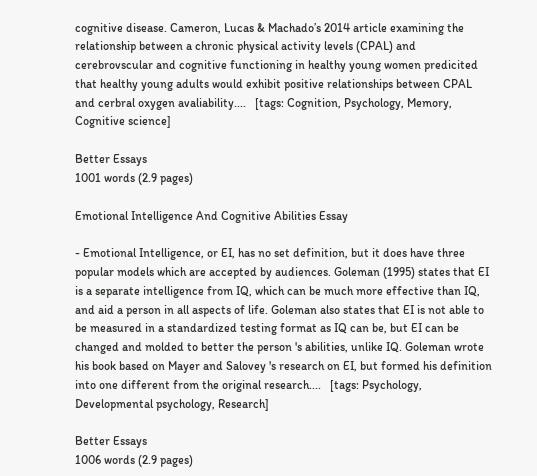cognitive disease. Cameron, Lucas & Machado’s 2014 article examining the relationship between a chronic physical activity levels (CPAL) and cerebrovscular and cognitive functioning in healthy young women predicited that healthy young adults would exhibit positive relationships between CPAL and cerbral oxygen avaliability....   [tags: Cognition, Psychology, Memory, Cognitive science]

Better Essays
1001 words (2.9 pages)

Emotional Intelligence And Cognitive Abilities Essay

- Emotional Intelligence, or EI, has no set definition, but it does have three popular models which are accepted by audiences. Goleman (1995) states that EI is a separate intelligence from IQ, which can be much more effective than IQ, and aid a person in all aspects of life. Goleman also states that EI is not able to be measured in a standardized testing format as IQ can be, but EI can be changed and molded to better the person 's abilities, unlike IQ. Goleman wrote his book based on Mayer and Salovey 's research on EI, but formed his definition into one different from the original research....   [tags: Psychology, Developmental psychology, Research]

Better Essays
1006 words (2.9 pages)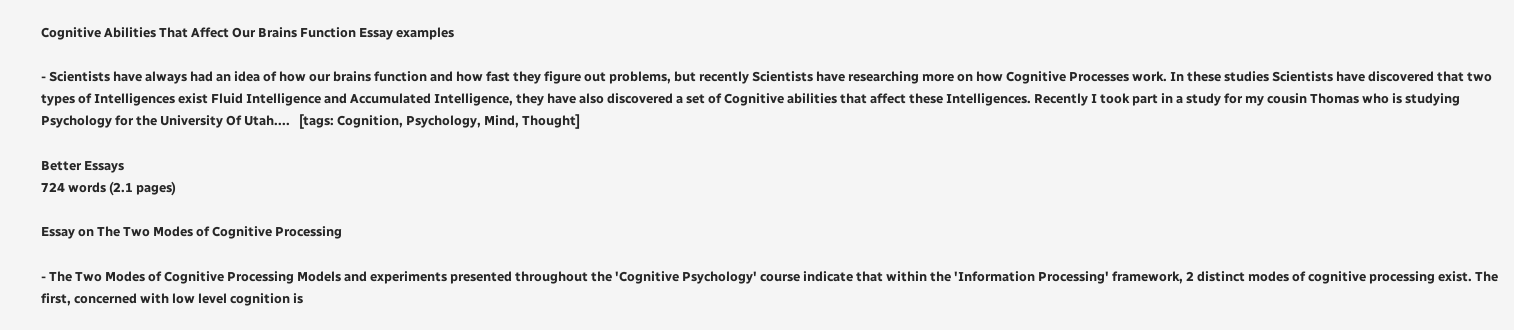Cognitive Abilities That Affect Our Brains Function Essay examples

- Scientists have always had an idea of how our brains function and how fast they figure out problems, but recently Scientists have researching more on how Cognitive Processes work. In these studies Scientists have discovered that two types of Intelligences exist Fluid Intelligence and Accumulated Intelligence, they have also discovered a set of Cognitive abilities that affect these Intelligences. Recently I took part in a study for my cousin Thomas who is studying Psychology for the University Of Utah....   [tags: Cognition, Psychology, Mind, Thought]

Better Essays
724 words (2.1 pages)

Essay on The Two Modes of Cognitive Processing

- The Two Modes of Cognitive Processing Models and experiments presented throughout the 'Cognitive Psychology' course indicate that within the 'Information Processing' framework, 2 distinct modes of cognitive processing exist. The first, concerned with low level cognition is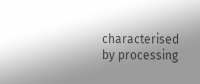characterised by processing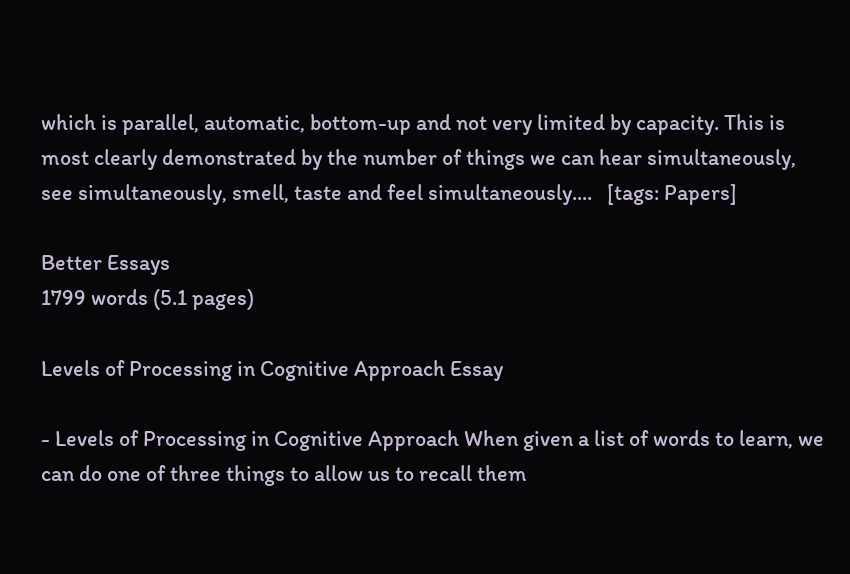which is parallel, automatic, bottom-up and not very limited by capacity. This is most clearly demonstrated by the number of things we can hear simultaneously, see simultaneously, smell, taste and feel simultaneously....   [tags: Papers]

Better Essays
1799 words (5.1 pages)

Levels of Processing in Cognitive Approach Essay

- Levels of Processing in Cognitive Approach When given a list of words to learn, we can do one of three things to allow us to recall them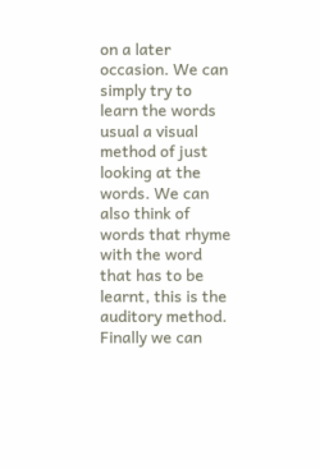on a later occasion. We can simply try to learn the words usual a visual method of just looking at the words. We can also think of words that rhyme with the word that has to be learnt, this is the auditory method. Finally we can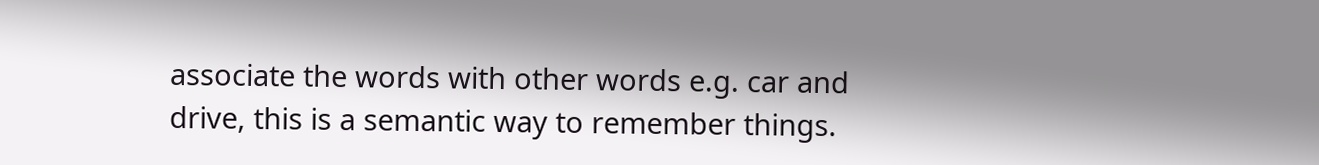associate the words with other words e.g. car and drive, this is a semantic way to remember things.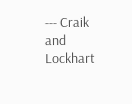--- Craik and Lockhart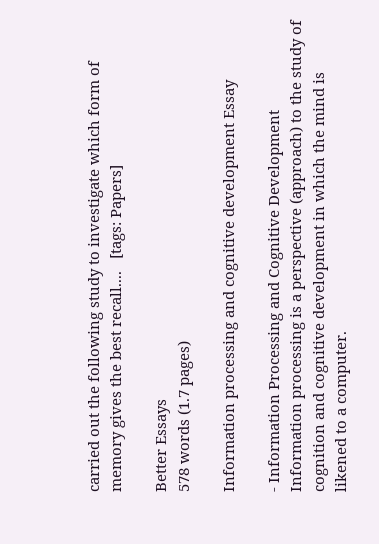carried out the following study to investigate which form of memory gives the best recall....   [tags: Papers]

Better Essays
578 words (1.7 pages)

Information processing and cognitive development Essay

- Information Processing and Cognitive Development Information processing is a perspective (approach) to the study of cognition and cognitive development in which the mind is likened to a computer.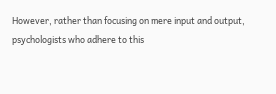However, rather than focusing on mere input and output, psychologists who adhere to this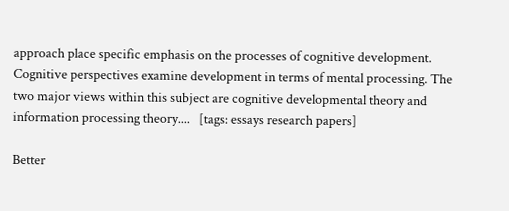approach place specific emphasis on the processes of cognitive development. Cognitive perspectives examine development in terms of mental processing. The two major views within this subject are cognitive developmental theory and information processing theory....   [tags: essays research papers]

Better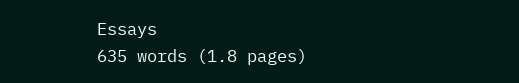Essays
635 words (1.8 pages)